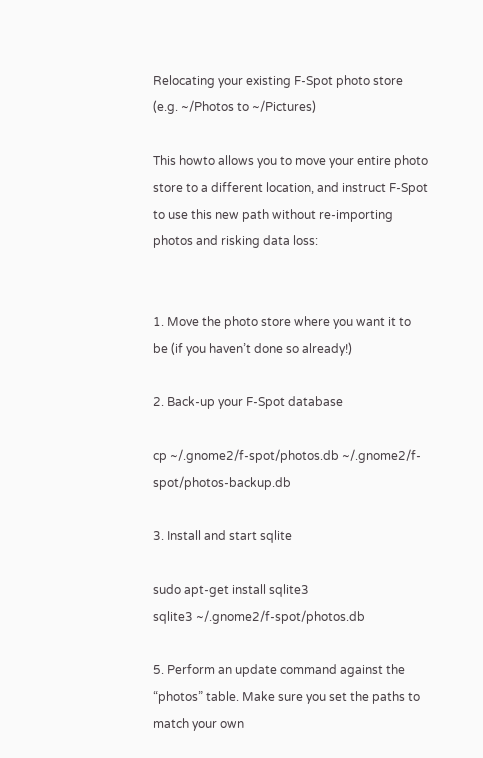Relocating your existing F-Spot photo store (e.g. ~/Photos to ~/Pictures)

This howto allows you to move your entire photo store to a different location, and instruct F-Spot to use this new path without re-importing photos and risking data loss:


1. Move the photo store where you want it to be (if you haven’t done so already!)

2. Back-up your F-Spot database

cp ~/.gnome2/f-spot/photos.db ~/.gnome2/f-spot/photos-backup.db

3. Install and start sqlite

sudo apt-get install sqlite3
sqlite3 ~/.gnome2/f-spot/photos.db

5. Perform an update command against the “photos” table. Make sure you set the paths to match your own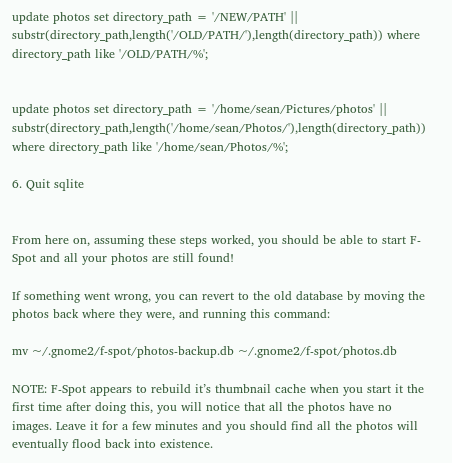update photos set directory_path = '/NEW/PATH' || substr(directory_path,length('/OLD/PATH/'),length(directory_path)) where directory_path like '/OLD/PATH/%';


update photos set directory_path = '/home/sean/Pictures/photos' || substr(directory_path,length('/home/sean/Photos/'),length(directory_path)) where directory_path like '/home/sean/Photos/%';

6. Quit sqlite


From here on, assuming these steps worked, you should be able to start F-Spot and all your photos are still found!

If something went wrong, you can revert to the old database by moving the photos back where they were, and running this command:

mv ~/.gnome2/f-spot/photos-backup.db ~/.gnome2/f-spot/photos.db

NOTE: F-Spot appears to rebuild it’s thumbnail cache when you start it the first time after doing this, you will notice that all the photos have no images. Leave it for a few minutes and you should find all the photos will eventually flood back into existence.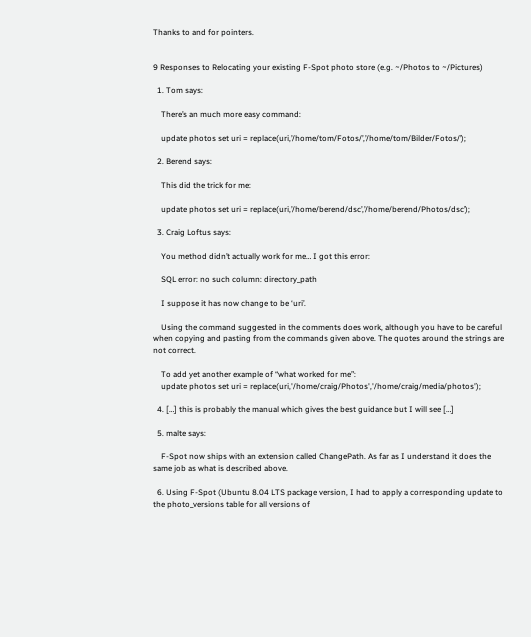Thanks to and for pointers.


9 Responses to Relocating your existing F-Spot photo store (e.g. ~/Photos to ~/Pictures)

  1. Tom says:

    There’s an much more easy command:

    update photos set uri = replace(uri,’/home/tom/Fotos/’,’/home/tom/Bilder/Fotos/’);

  2. Berend says:

    This did the trick for me:

    update photos set uri = replace(uri,’/home/berend/dsc’,’/home/berend/Photos/dsc’);

  3. Craig Loftus says:

    You method didn’t actually work for me… I got this error:

    SQL error: no such column: directory_path

    I suppose it has now change to be ‘uri’.

    Using the command suggested in the comments does work, although you have to be careful when copying and pasting from the commands given above. The quotes around the strings are not correct.

    To add yet another example of “what worked for me”:
    update photos set uri = replace(uri,'/home/craig/Photos','/home/craig/media/photos');

  4. […] this is probably the manual which gives the best guidance but I will see […]

  5. malte says:

    F-Spot now ships with an extension called ChangePath. As far as I understand it does the same job as what is described above.

  6. Using F-Spot (Ubuntu 8.04 LTS package version, I had to apply a corresponding update to the photo_versions table for all versions of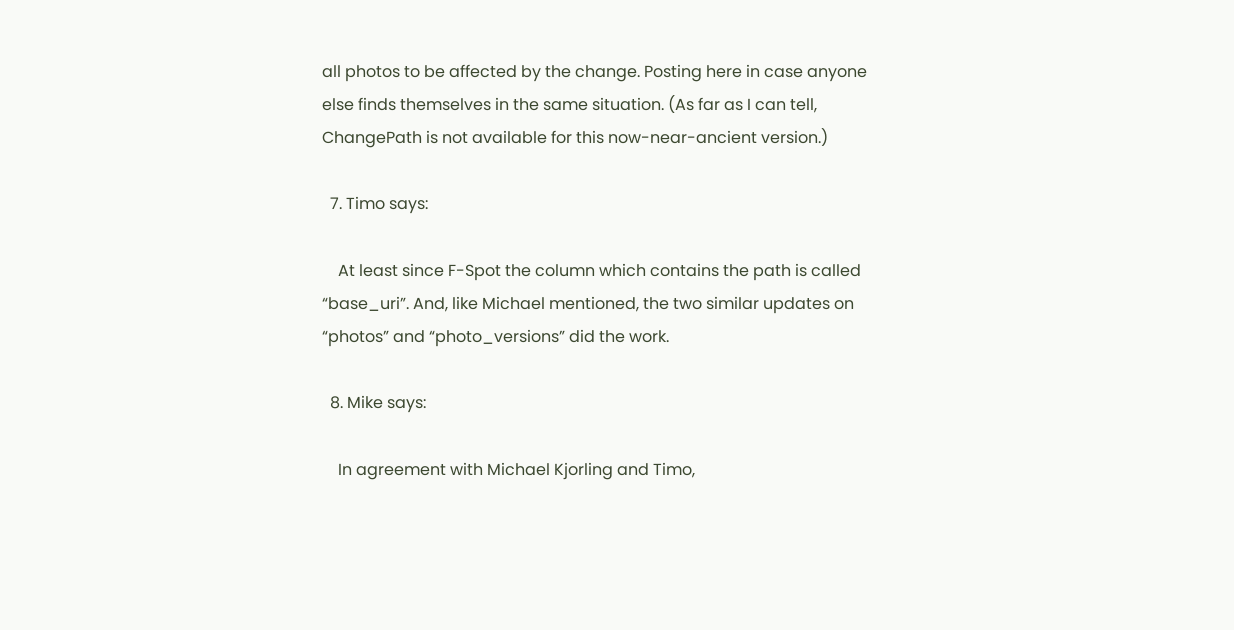all photos to be affected by the change. Posting here in case anyone else finds themselves in the same situation. (As far as I can tell, ChangePath is not available for this now-near-ancient version.)

  7. Timo says:

    At least since F-Spot the column which contains the path is called “base_uri”. And, like Michael mentioned, the two similar updates on “photos” and “photo_versions” did the work.

  8. Mike says:

    In agreement with Michael Kjorling and Timo,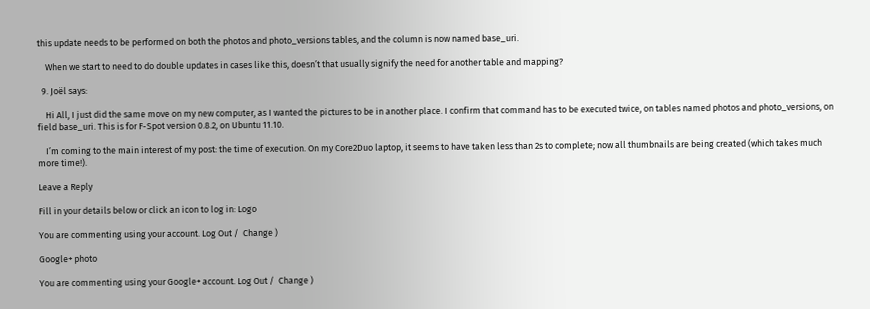this update needs to be performed on both the photos and photo_versions tables, and the column is now named base_uri.

    When we start to need to do double updates in cases like this, doesn’t that usually signify the need for another table and mapping?

  9. Joël says:

    Hi All, I just did the same move on my new computer, as I wanted the pictures to be in another place. I confirm that command has to be executed twice, on tables named photos and photo_versions, on field base_uri. This is for F-Spot version 0.8.2, on Ubuntu 11.10.

    I’m coming to the main interest of my post: the time of execution. On my Core2Duo laptop, it seems to have taken less than 2s to complete; now all thumbnails are being created (which takes much more time!).

Leave a Reply

Fill in your details below or click an icon to log in: Logo

You are commenting using your account. Log Out /  Change )

Google+ photo

You are commenting using your Google+ account. Log Out /  Change )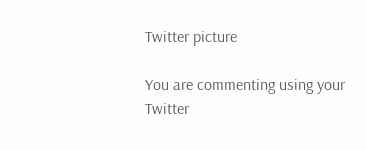Twitter picture

You are commenting using your Twitter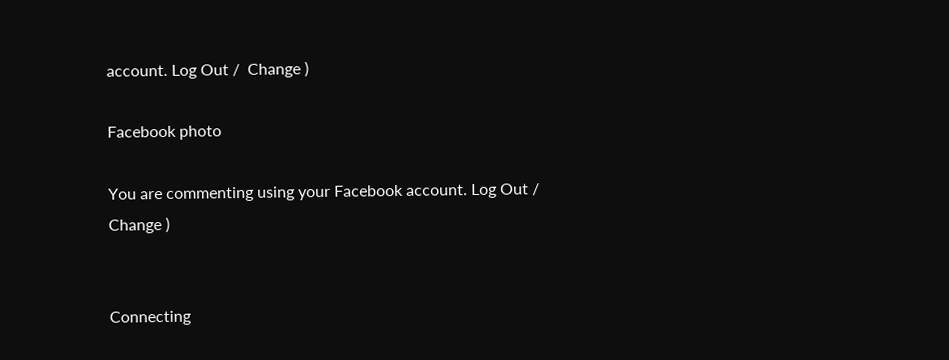account. Log Out /  Change )

Facebook photo

You are commenting using your Facebook account. Log Out /  Change )


Connecting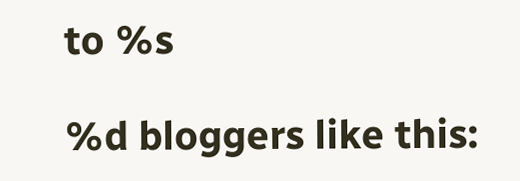to %s

%d bloggers like this: